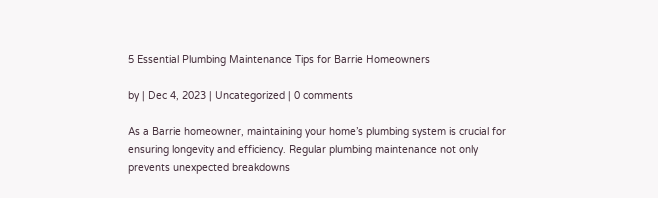5 Essential Plumbing Maintenance Tips for Barrie Homeowners

by | Dec 4, 2023 | Uncategorized | 0 comments

As a Barrie homeowner, maintaining your home’s plumbing system is crucial for ensuring longevity and efficiency. Regular plumbing maintenance not only prevents unexpected breakdowns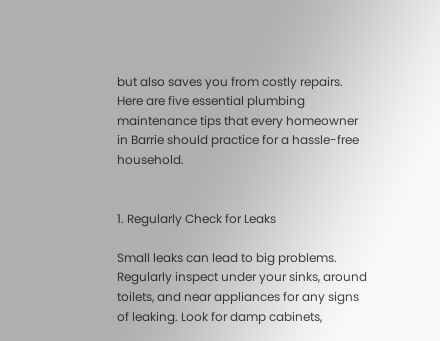but also saves you from costly repairs. Here are five essential plumbing maintenance tips that every homeowner in Barrie should practice for a hassle-free household.


1. Regularly Check for Leaks

Small leaks can lead to big problems. Regularly inspect under your sinks, around toilets, and near appliances for any signs of leaking. Look for damp cabinets,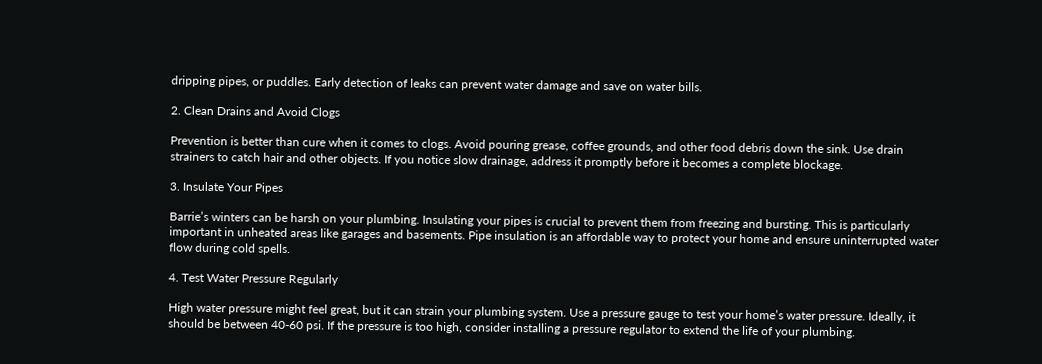dripping pipes, or puddles. Early detection of leaks can prevent water damage and save on water bills.

2. Clean Drains and Avoid Clogs

Prevention is better than cure when it comes to clogs. Avoid pouring grease, coffee grounds, and other food debris down the sink. Use drain strainers to catch hair and other objects. If you notice slow drainage, address it promptly before it becomes a complete blockage.

3. Insulate Your Pipes

Barrie’s winters can be harsh on your plumbing. Insulating your pipes is crucial to prevent them from freezing and bursting. This is particularly important in unheated areas like garages and basements. Pipe insulation is an affordable way to protect your home and ensure uninterrupted water flow during cold spells.

4. Test Water Pressure Regularly

High water pressure might feel great, but it can strain your plumbing system. Use a pressure gauge to test your home’s water pressure. Ideally, it should be between 40-60 psi. If the pressure is too high, consider installing a pressure regulator to extend the life of your plumbing.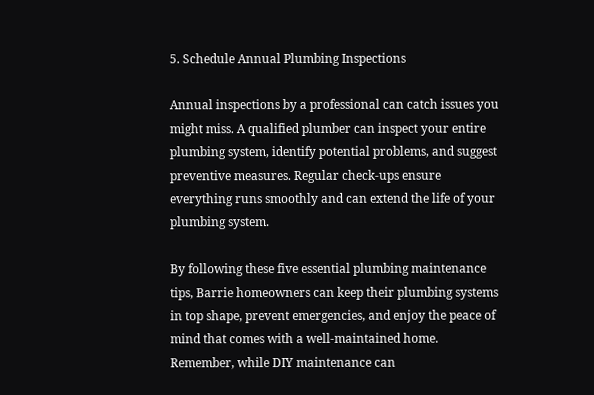5. Schedule Annual Plumbing Inspections

Annual inspections by a professional can catch issues you might miss. A qualified plumber can inspect your entire plumbing system, identify potential problems, and suggest preventive measures. Regular check-ups ensure everything runs smoothly and can extend the life of your plumbing system.

By following these five essential plumbing maintenance tips, Barrie homeowners can keep their plumbing systems in top shape, prevent emergencies, and enjoy the peace of mind that comes with a well-maintained home. Remember, while DIY maintenance can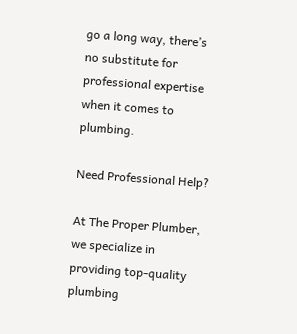go a long way, there’s no substitute for professional expertise when it comes to plumbing.

Need Professional Help?

At The Proper Plumber, we specialize in providing top-quality plumbing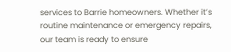services to Barrie homeowners. Whether it’s routine maintenance or emergency repairs, our team is ready to ensure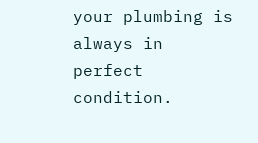your plumbing is always in perfect condition.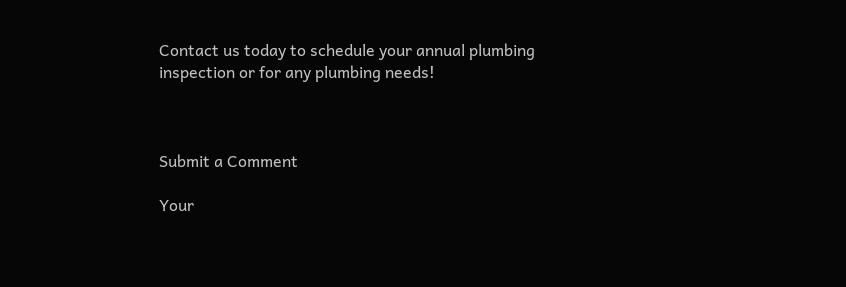Contact us today to schedule your annual plumbing inspection or for any plumbing needs!



Submit a Comment

Your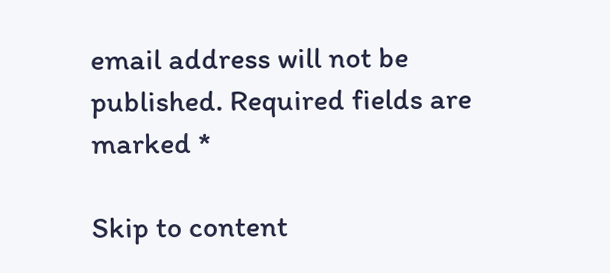email address will not be published. Required fields are marked *

Skip to content